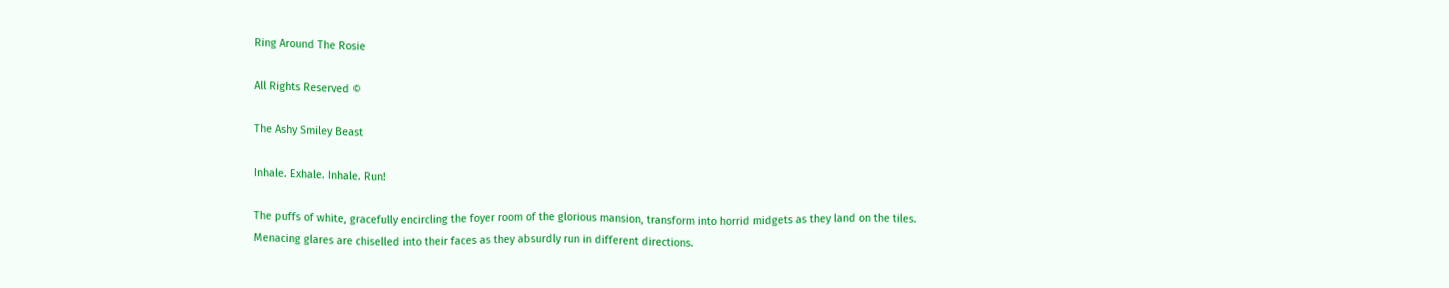Ring Around The Rosie

All Rights Reserved ©

The Ashy Smiley Beast

Inhale. Exhale. Inhale. Run!

The puffs of white, gracefully encircling the foyer room of the glorious mansion, transform into horrid midgets as they land on the tiles. Menacing glares are chiselled into their faces as they absurdly run in different directions.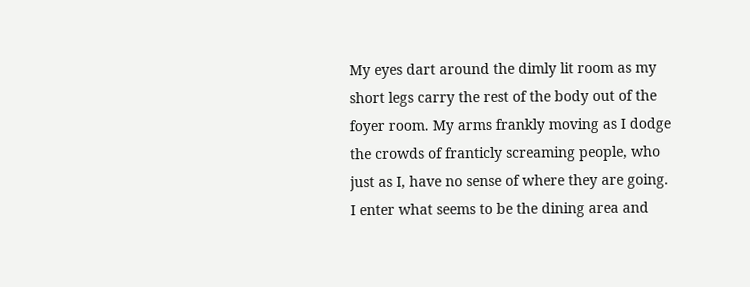My eyes dart around the dimly lit room as my short legs carry the rest of the body out of the foyer room. My arms frankly moving as I dodge the crowds of franticly screaming people, who just as I, have no sense of where they are going. I enter what seems to be the dining area and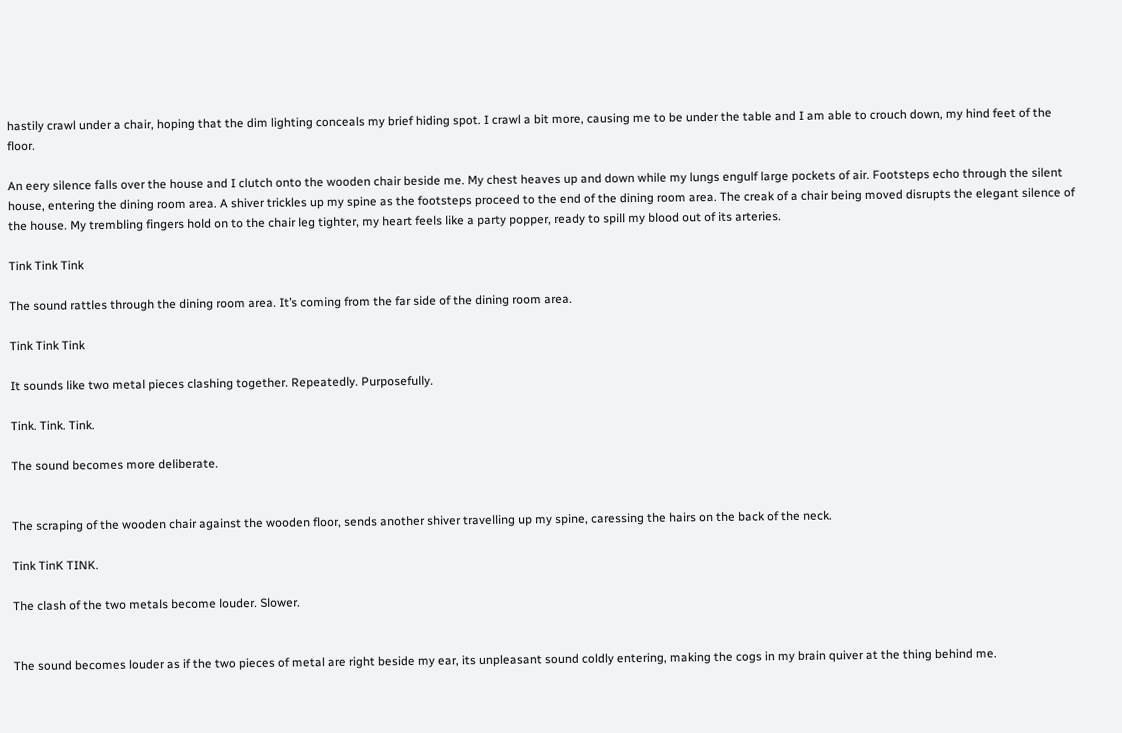hastily crawl under a chair, hoping that the dim lighting conceals my brief hiding spot. I crawl a bit more, causing me to be under the table and I am able to crouch down, my hind feet of the floor.

An eery silence falls over the house and I clutch onto the wooden chair beside me. My chest heaves up and down while my lungs engulf large pockets of air. Footsteps echo through the silent house, entering the dining room area. A shiver trickles up my spine as the footsteps proceed to the end of the dining room area. The creak of a chair being moved disrupts the elegant silence of the house. My trembling fingers hold on to the chair leg tighter, my heart feels like a party popper, ready to spill my blood out of its arteries.

Tink Tink Tink

The sound rattles through the dining room area. It’s coming from the far side of the dining room area.

Tink Tink Tink

It sounds like two metal pieces clashing together. Repeatedly. Purposefully.

Tink. Tink. Tink.

The sound becomes more deliberate.


The scraping of the wooden chair against the wooden floor, sends another shiver travelling up my spine, caressing the hairs on the back of the neck.

Tink TinK TINK.

The clash of the two metals become louder. Slower.


The sound becomes louder as if the two pieces of metal are right beside my ear, its unpleasant sound coldly entering, making the cogs in my brain quiver at the thing behind me.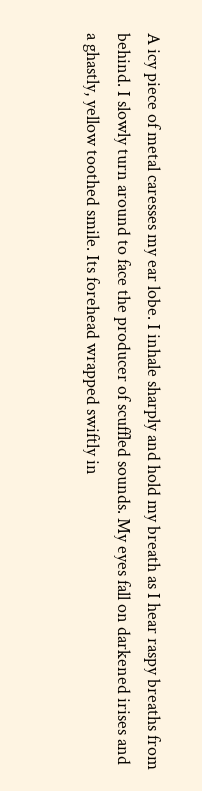A icy piece of metal caresses my ear lobe. I inhale sharply and hold my breath as I hear raspy breaths from behind. I slowly turn around to face the producer of scuffled sounds. My eyes fall on darkened irises and a ghastly, yellow toothed smile. Its forehead wrapped swiftly in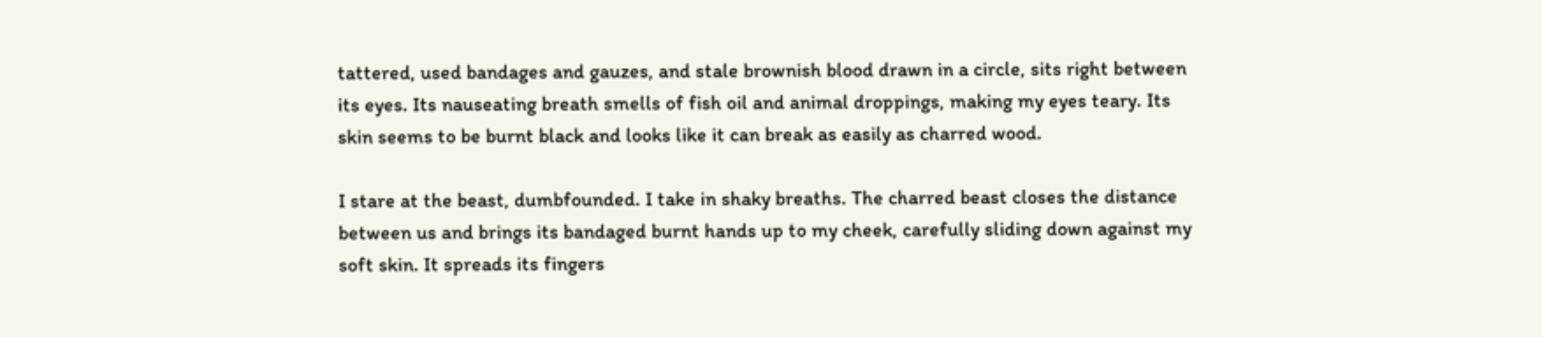tattered, used bandages and gauzes, and stale brownish blood drawn in a circle, sits right between its eyes. Its nauseating breath smells of fish oil and animal droppings, making my eyes teary. Its skin seems to be burnt black and looks like it can break as easily as charred wood.

I stare at the beast, dumbfounded. I take in shaky breaths. The charred beast closes the distance between us and brings its bandaged burnt hands up to my cheek, carefully sliding down against my soft skin. It spreads its fingers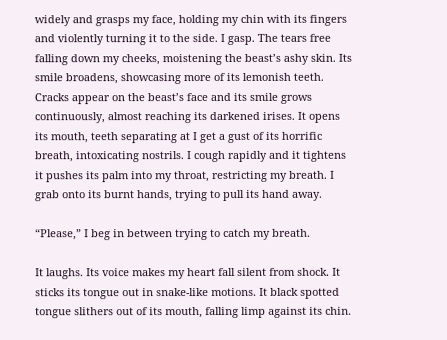widely and grasps my face, holding my chin with its fingers and violently turning it to the side. I gasp. The tears free falling down my cheeks, moistening the beast’s ashy skin. Its smile broadens, showcasing more of its lemonish teeth. Cracks appear on the beast’s face and its smile grows continuously, almost reaching its darkened irises. It opens its mouth, teeth separating at I get a gust of its horrific breath, intoxicating nostrils. I cough rapidly and it tightens it pushes its palm into my throat, restricting my breath. I grab onto its burnt hands, trying to pull its hand away.

“Please,” I beg in between trying to catch my breath.

It laughs. Its voice makes my heart fall silent from shock. It sticks its tongue out in snake-like motions. It black spotted tongue slithers out of its mouth, falling limp against its chin.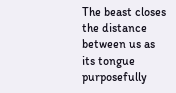The beast closes the distance between us as its tongue purposefully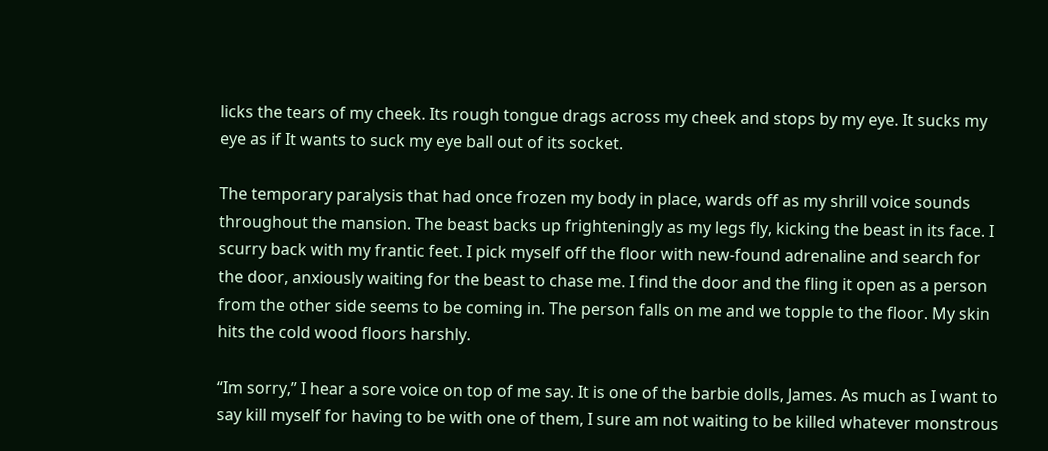licks the tears of my cheek. Its rough tongue drags across my cheek and stops by my eye. It sucks my eye as if It wants to suck my eye ball out of its socket.

The temporary paralysis that had once frozen my body in place, wards off as my shrill voice sounds throughout the mansion. The beast backs up frighteningly as my legs fly, kicking the beast in its face. I scurry back with my frantic feet. I pick myself off the floor with new-found adrenaline and search for the door, anxiously waiting for the beast to chase me. I find the door and the fling it open as a person from the other side seems to be coming in. The person falls on me and we topple to the floor. My skin hits the cold wood floors harshly.

“Im sorry,” I hear a sore voice on top of me say. It is one of the barbie dolls, James. As much as I want to say kill myself for having to be with one of them, I sure am not waiting to be killed whatever monstrous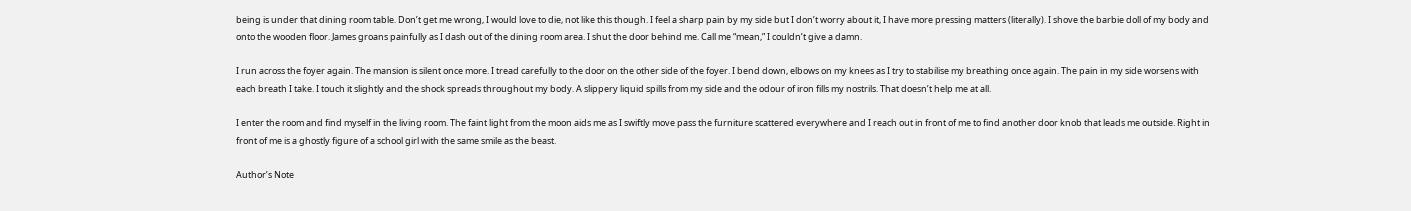being is under that dining room table. Don’t get me wrong, I would love to die, not like this though. I feel a sharp pain by my side but I don’t worry about it, I have more pressing matters (literally). I shove the barbie doll of my body and onto the wooden floor. James groans painfully as I dash out of the dining room area. I shut the door behind me. Call me “mean,” I couldn’t give a damn.

I run across the foyer again. The mansion is silent once more. I tread carefully to the door on the other side of the foyer. I bend down, elbows on my knees as I try to stabilise my breathing once again. The pain in my side worsens with each breath I take. I touch it slightly and the shock spreads throughout my body. A slippery liquid spills from my side and the odour of iron fills my nostrils. That doesn’t help me at all.

I enter the room and find myself in the living room. The faint light from the moon aids me as I swiftly move pass the furniture scattered everywhere and I reach out in front of me to find another door knob that leads me outside. Right in front of me is a ghostly figure of a school girl with the same smile as the beast.

Author’s Note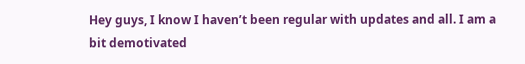Hey guys, I know I haven’t been regular with updates and all. I am a bit demotivated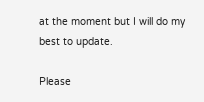at the moment but I will do my best to update.

Please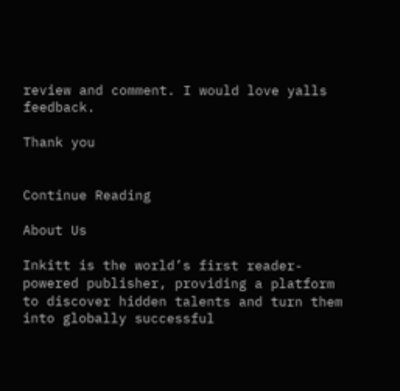review and comment. I would love yalls feedback.

Thank you


Continue Reading

About Us

Inkitt is the world’s first reader-powered publisher, providing a platform to discover hidden talents and turn them into globally successful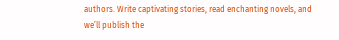authors. Write captivating stories, read enchanting novels, and we’ll publish the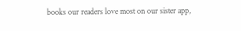books our readers love most on our sister app,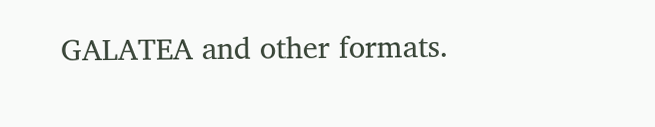GALATEA and other formats.